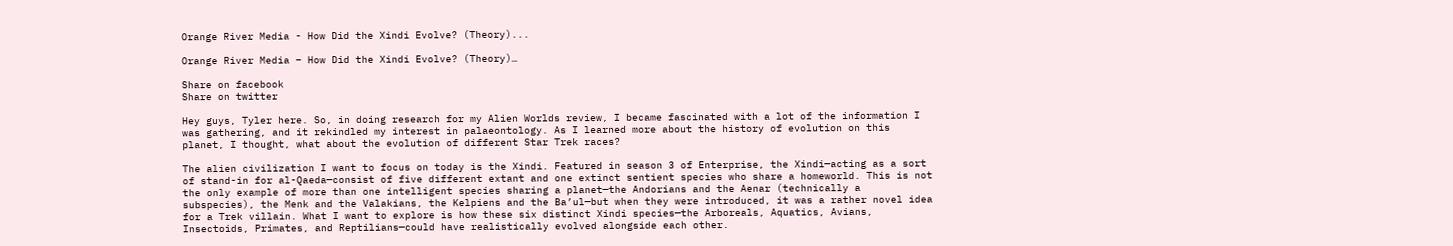Orange River Media - How Did the Xindi Evolve? (Theory)...

Orange River Media – How Did the Xindi Evolve? (Theory)…

Share on facebook
Share on twitter

Hey guys, Tyler here. So, in doing research for my Alien Worlds review, I became fascinated with a lot of the information I was gathering, and it rekindled my interest in palaeontology. As I learned more about the history of evolution on this planet, I thought, what about the evolution of different Star Trek races?

The alien civilization I want to focus on today is the Xindi. Featured in season 3 of Enterprise, the Xindi—acting as a sort of stand-in for al-Qaeda—consist of five different extant and one extinct sentient species who share a homeworld. This is not the only example of more than one intelligent species sharing a planet—the Andorians and the Aenar (technically a subspecies), the Menk and the Valakians, the Kelpiens and the Ba’ul—but when they were introduced, it was a rather novel idea for a Trek villain. What I want to explore is how these six distinct Xindi species—the Arboreals, Aquatics, Avians, Insectoids, Primates, and Reptilians—could have realistically evolved alongside each other.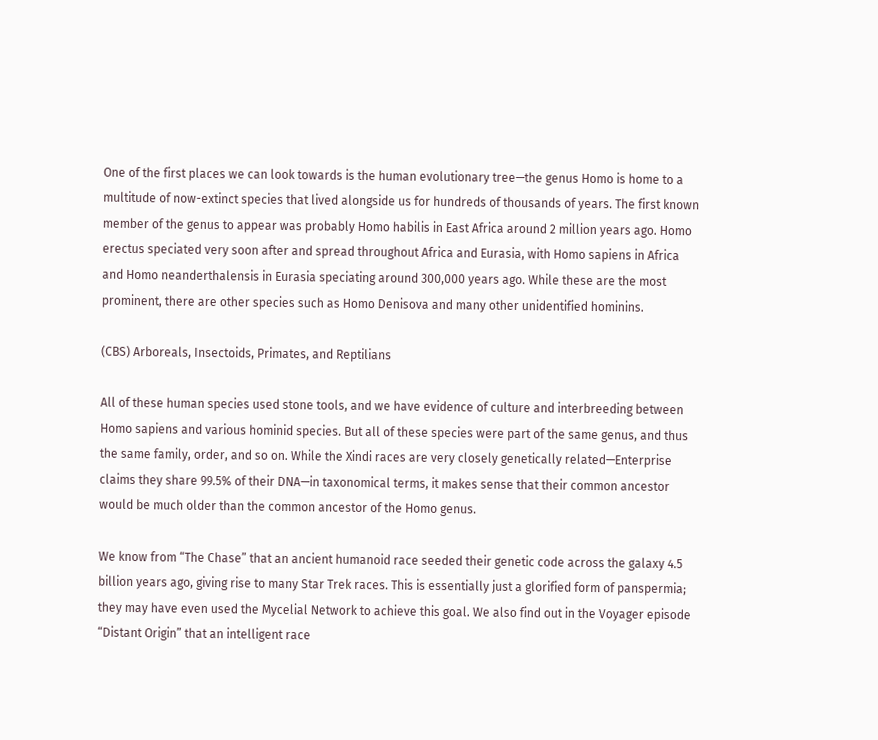One of the first places we can look towards is the human evolutionary tree—the genus Homo is home to a multitude of now-extinct species that lived alongside us for hundreds of thousands of years. The first known member of the genus to appear was probably Homo habilis in East Africa around 2 million years ago. Homo erectus speciated very soon after and spread throughout Africa and Eurasia, with Homo sapiens in Africa and Homo neanderthalensis in Eurasia speciating around 300,000 years ago. While these are the most prominent, there are other species such as Homo Denisova and many other unidentified hominins.

(CBS) Arboreals, Insectoids, Primates, and Reptilians

All of these human species used stone tools, and we have evidence of culture and interbreeding between Homo sapiens and various hominid species. But all of these species were part of the same genus, and thus the same family, order, and so on. While the Xindi races are very closely genetically related—Enterprise claims they share 99.5% of their DNA—in taxonomical terms, it makes sense that their common ancestor would be much older than the common ancestor of the Homo genus.

We know from “The Chase” that an ancient humanoid race seeded their genetic code across the galaxy 4.5 billion years ago, giving rise to many Star Trek races. This is essentially just a glorified form of panspermia; they may have even used the Mycelial Network to achieve this goal. We also find out in the Voyager episode “Distant Origin” that an intelligent race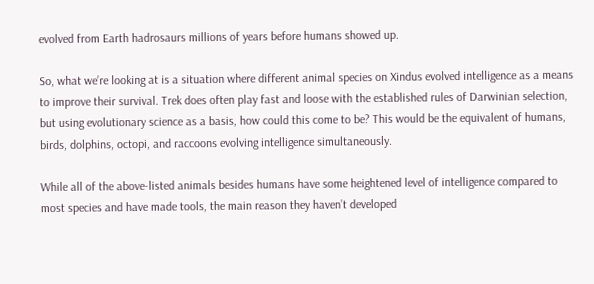evolved from Earth hadrosaurs millions of years before humans showed up.

So, what we’re looking at is a situation where different animal species on Xindus evolved intelligence as a means to improve their survival. Trek does often play fast and loose with the established rules of Darwinian selection, but using evolutionary science as a basis, how could this come to be? This would be the equivalent of humans, birds, dolphins, octopi, and raccoons evolving intelligence simultaneously.

While all of the above-listed animals besides humans have some heightened level of intelligence compared to most species and have made tools, the main reason they haven’t developed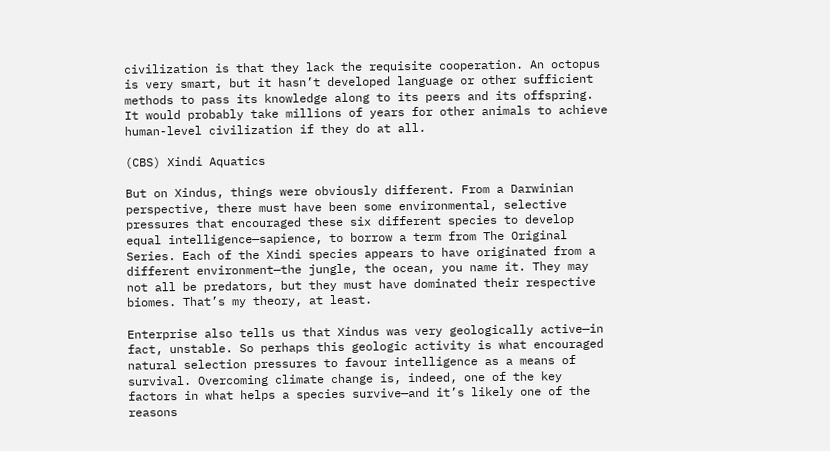civilization is that they lack the requisite cooperation. An octopus is very smart, but it hasn’t developed language or other sufficient methods to pass its knowledge along to its peers and its offspring. It would probably take millions of years for other animals to achieve human-level civilization if they do at all.

(CBS) Xindi Aquatics

But on Xindus, things were obviously different. From a Darwinian perspective, there must have been some environmental, selective pressures that encouraged these six different species to develop equal intelligence—sapience, to borrow a term from The Original Series. Each of the Xindi species appears to have originated from a different environment—the jungle, the ocean, you name it. They may not all be predators, but they must have dominated their respective biomes. That’s my theory, at least.

Enterprise also tells us that Xindus was very geologically active—in fact, unstable. So perhaps this geologic activity is what encouraged natural selection pressures to favour intelligence as a means of survival. Overcoming climate change is, indeed, one of the key factors in what helps a species survive—and it’s likely one of the reasons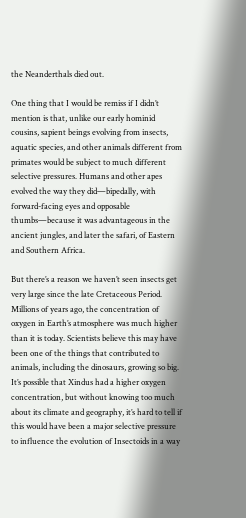the Neanderthals died out.

One thing that I would be remiss if I didn’t mention is that, unlike our early hominid cousins, sapient beings evolving from insects, aquatic species, and other animals different from primates would be subject to much different selective pressures. Humans and other apes evolved the way they did—bipedally, with forward-facing eyes and opposable thumbs—because it was advantageous in the ancient jungles, and later the safari, of Eastern and Southern Africa.

But there’s a reason we haven’t seen insects get very large since the late Cretaceous Period. Millions of years ago, the concentration of oxygen in Earth’s atmosphere was much higher than it is today. Scientists believe this may have been one of the things that contributed to animals, including the dinosaurs, growing so big. It’s possible that Xindus had a higher oxygen concentration, but without knowing too much about its climate and geography, it’s hard to tell if this would have been a major selective pressure to influence the evolution of Insectoids in a way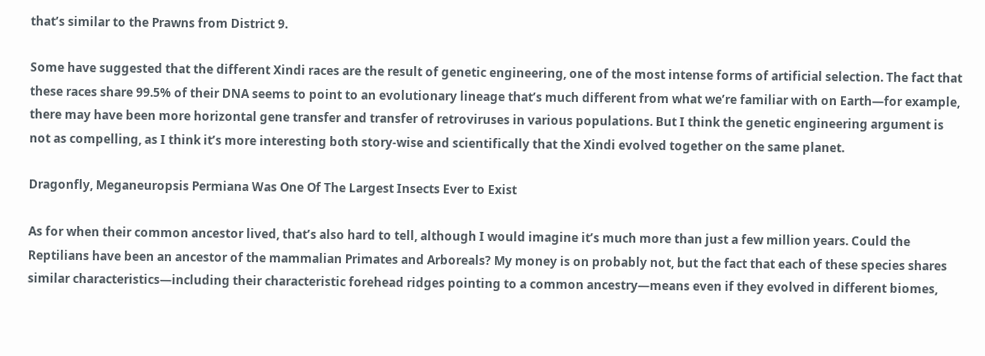that’s similar to the Prawns from District 9.

Some have suggested that the different Xindi races are the result of genetic engineering, one of the most intense forms of artificial selection. The fact that these races share 99.5% of their DNA seems to point to an evolutionary lineage that’s much different from what we’re familiar with on Earth—for example, there may have been more horizontal gene transfer and transfer of retroviruses in various populations. But I think the genetic engineering argument is not as compelling, as I think it’s more interesting both story-wise and scientifically that the Xindi evolved together on the same planet.

Dragonfly, Meganeuropsis Permiana Was One Of The Largest Insects Ever to Exist

As for when their common ancestor lived, that’s also hard to tell, although I would imagine it’s much more than just a few million years. Could the Reptilians have been an ancestor of the mammalian Primates and Arboreals? My money is on probably not, but the fact that each of these species shares similar characteristics—including their characteristic forehead ridges pointing to a common ancestry—means even if they evolved in different biomes,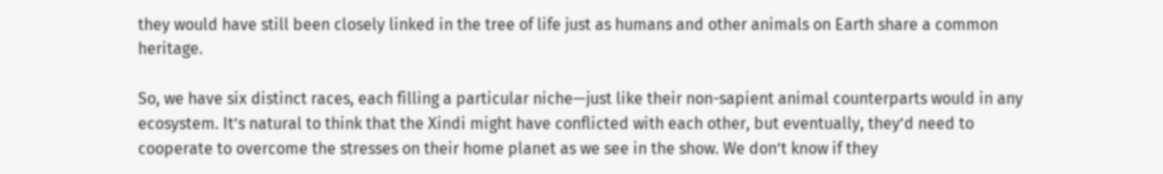they would have still been closely linked in the tree of life just as humans and other animals on Earth share a common heritage.

So, we have six distinct races, each filling a particular niche—just like their non-sapient animal counterparts would in any ecosystem. It’s natural to think that the Xindi might have conflicted with each other, but eventually, they’d need to cooperate to overcome the stresses on their home planet as we see in the show. We don’t know if they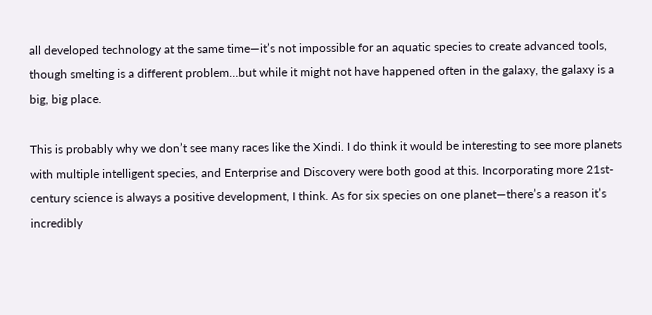all developed technology at the same time—it’s not impossible for an aquatic species to create advanced tools, though smelting is a different problem…but while it might not have happened often in the galaxy, the galaxy is a big, big place.

This is probably why we don’t see many races like the Xindi. I do think it would be interesting to see more planets with multiple intelligent species, and Enterprise and Discovery were both good at this. Incorporating more 21st-century science is always a positive development, I think. As for six species on one planet—there’s a reason it’s incredibly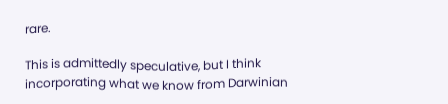rare.

This is admittedly speculative, but I think incorporating what we know from Darwinian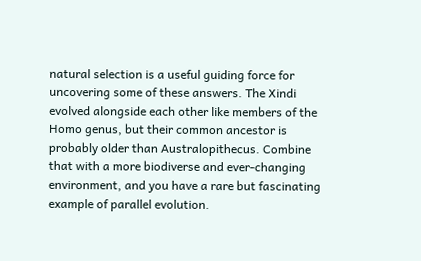natural selection is a useful guiding force for uncovering some of these answers. The Xindi evolved alongside each other like members of the Homo genus, but their common ancestor is probably older than Australopithecus. Combine that with a more biodiverse and ever-changing environment, and you have a rare but fascinating example of parallel evolution.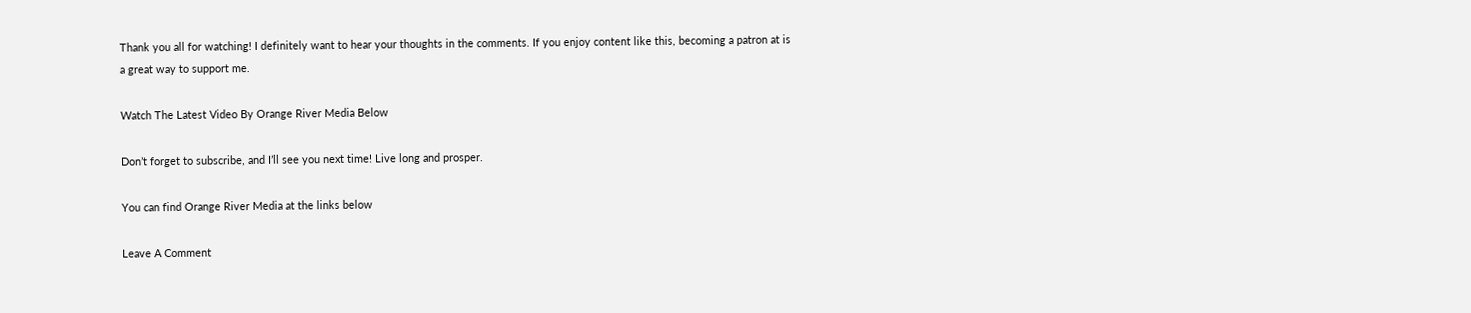Thank you all for watching! I definitely want to hear your thoughts in the comments. If you enjoy content like this, becoming a patron at is a great way to support me.

Watch The Latest Video By Orange River Media Below

Don’t forget to subscribe, and I’ll see you next time! Live long and prosper.

You can find Orange River Media at the links below

Leave A Comment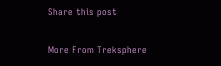Share this post


More From Treksphere